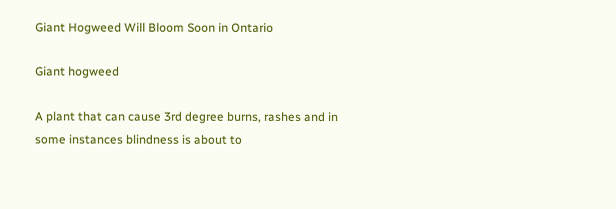Giant Hogweed Will Bloom Soon in Ontario

Giant hogweed

A plant that can cause 3rd degree burns, rashes and in some instances blindness is about to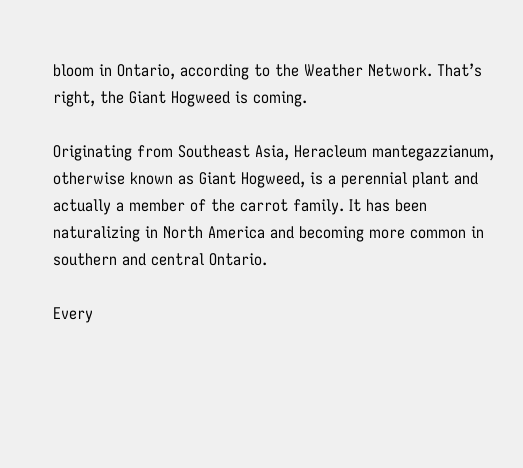bloom in Ontario, according to the Weather Network. That’s right, the Giant Hogweed is coming.

Originating from Southeast Asia, Heracleum mantegazzianum, otherwise known as Giant Hogweed, is a perennial plant and actually a member of the carrot family. It has been naturalizing in North America and becoming more common in southern and central Ontario.

Every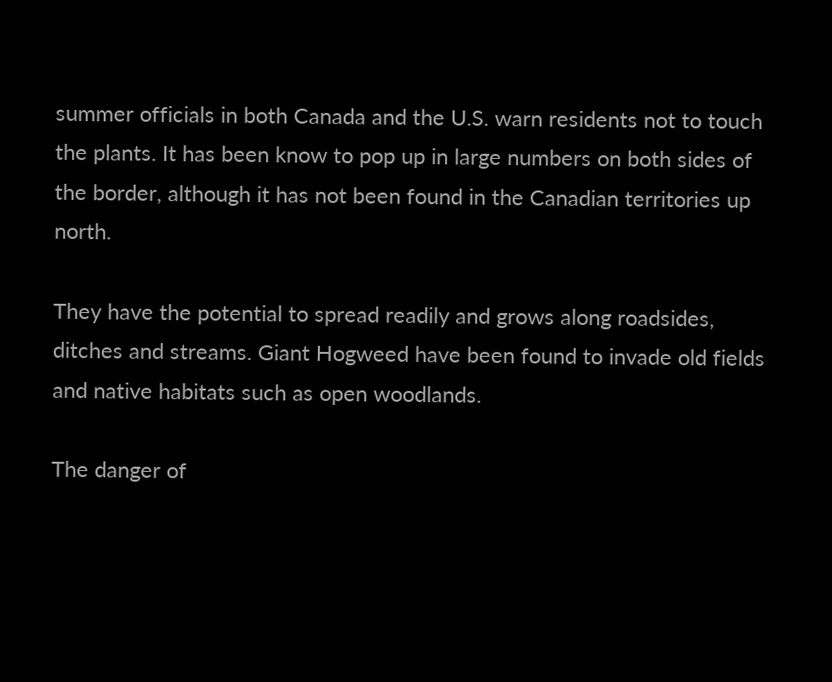summer officials in both Canada and the U.S. warn residents not to touch the plants. It has been know to pop up in large numbers on both sides of the border, although it has not been found in the Canadian territories up north.

They have the potential to spread readily and grows along roadsides, ditches and streams. Giant Hogweed have been found to invade old fields and native habitats such as open woodlands.

The danger of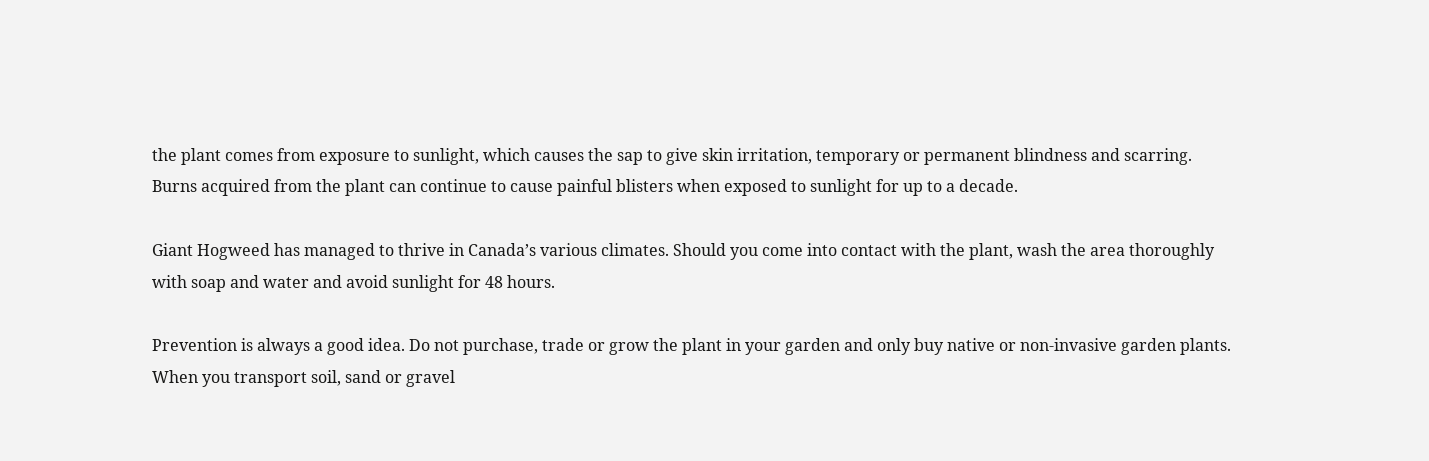the plant comes from exposure to sunlight, which causes the sap to give skin irritation, temporary or permanent blindness and scarring.
Burns acquired from the plant can continue to cause painful blisters when exposed to sunlight for up to a decade.

Giant Hogweed has managed to thrive in Canada’s various climates. Should you come into contact with the plant, wash the area thoroughly with soap and water and avoid sunlight for 48 hours.

Prevention is always a good idea. Do not purchase, trade or grow the plant in your garden and only buy native or non-invasive garden plants. When you transport soil, sand or gravel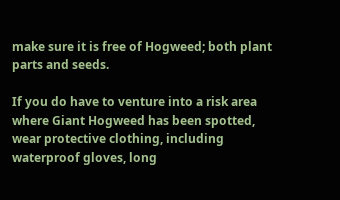make sure it is free of Hogweed; both plant parts and seeds.

If you do have to venture into a risk area where Giant Hogweed has been spotted, wear protective clothing, including waterproof gloves, long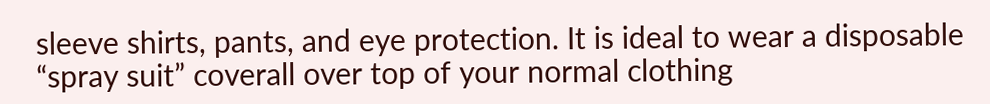sleeve shirts, pants, and eye protection. It is ideal to wear a disposable “spray suit” coverall over top of your normal clothing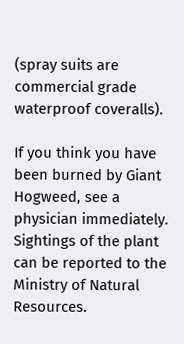(spray suits are commercial grade waterproof coveralls).

If you think you have been burned by Giant Hogweed, see a physician immediately. Sightings of the plant can be reported to the Ministry of Natural Resources.